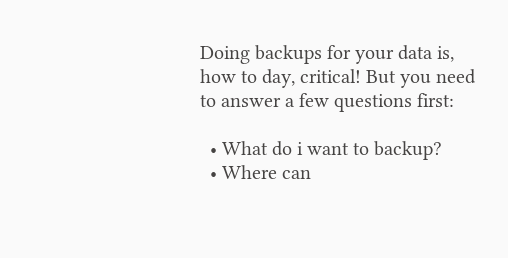Doing backups for your data is, how to day, critical! But you need to answer a few questions first:

  • What do i want to backup?
  • Where can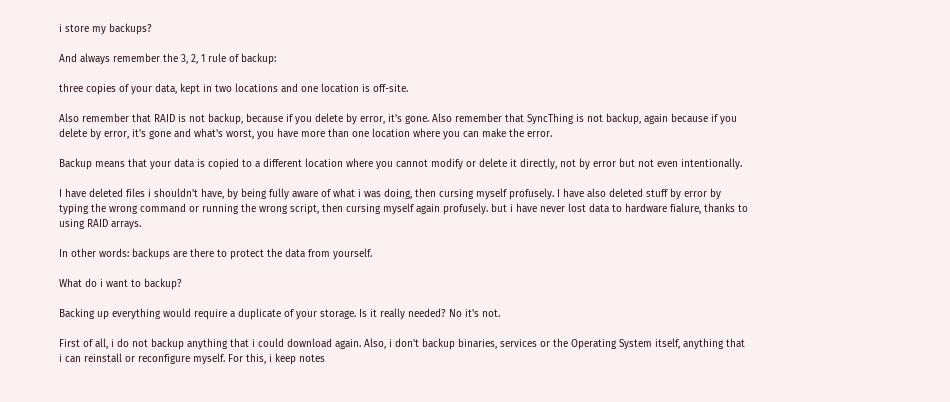i store my backups?

And always remember the 3, 2, 1 rule of backup:

three copies of your data, kept in two locations and one location is off-site.

Also remember that RAID is not backup, because if you delete by error, it's gone. Also remember that SyncThing is not backup, again because if you delete by error, it's gone and what's worst, you have more than one location where you can make the error.

Backup means that your data is copied to a different location where you cannot modify or delete it directly, not by error but not even intentionally.

I have deleted files i shouldn't have, by being fully aware of what i was doing, then cursing myself profusely. I have also deleted stuff by error by typing the wrong command or running the wrong script, then cursing myself again profusely. but i have never lost data to hardware fialure, thanks to using RAID arrays.

In other words: backups are there to protect the data from yourself.

What do i want to backup?

Backing up everything would require a duplicate of your storage. Is it really needed? No it's not.

First of all, i do not backup anything that i could download again. Also, i don't backup binaries, services or the Operating System itself, anything that i can reinstall or reconfigure myself. For this, i keep notes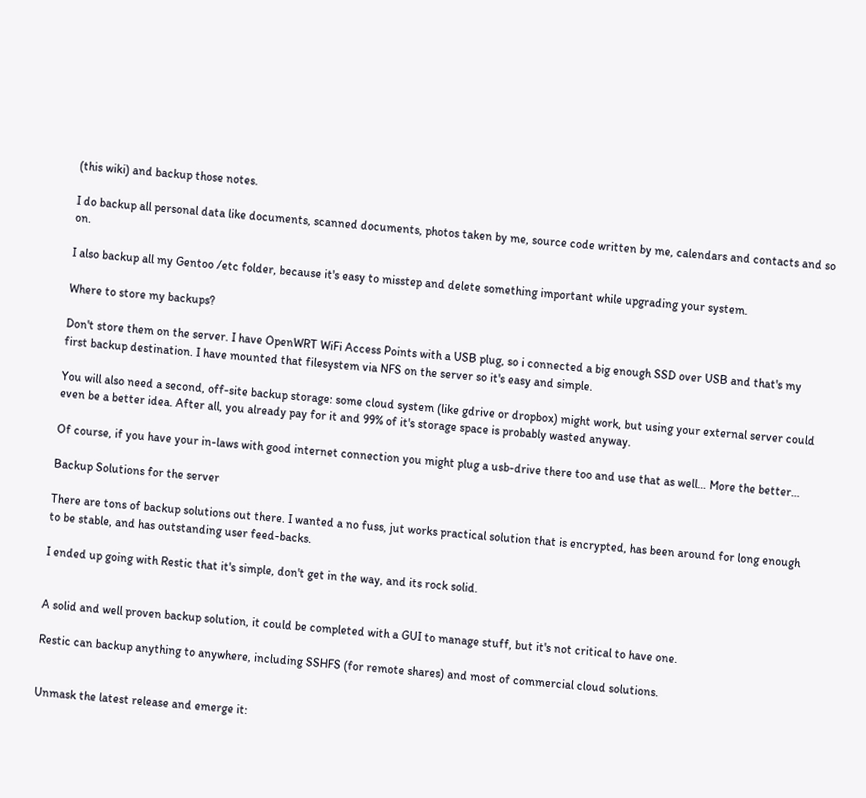(this wiki) and backup those notes.

I do backup all personal data like documents, scanned documents, photos taken by me, source code written by me, calendars and contacts and so on.

I also backup all my Gentoo /etc folder, because it's easy to misstep and delete something important while upgrading your system.

Where to store my backups?

Don't store them on the server. I have OpenWRT WiFi Access Points with a USB plug, so i connected a big enough SSD over USB and that's my first backup destination. I have mounted that filesystem via NFS on the server so it's easy and simple.

You will also need a second, off-site backup storage: some cloud system (like gdrive or dropbox) might work, but using your external server could even be a better idea. After all, you already pay for it and 99% of it's storage space is probably wasted anyway.

Of course, if you have your in-laws with good internet connection you might plug a usb-drive there too and use that as well… More the better…

Backup Solutions for the server

There are tons of backup solutions out there. I wanted a no fuss, jut works practical solution that is encrypted, has been around for long enough to be stable, and has outstanding user feed-backs.

I ended up going with Restic that it's simple, don't get in the way, and its rock solid.


A solid and well proven backup solution, it could be completed with a GUI to manage stuff, but it's not critical to have one.

Restic can backup anything to anywhere, including SSHFS (for remote shares) and most of commercial cloud solutions.


Unmask the latest release and emerge it: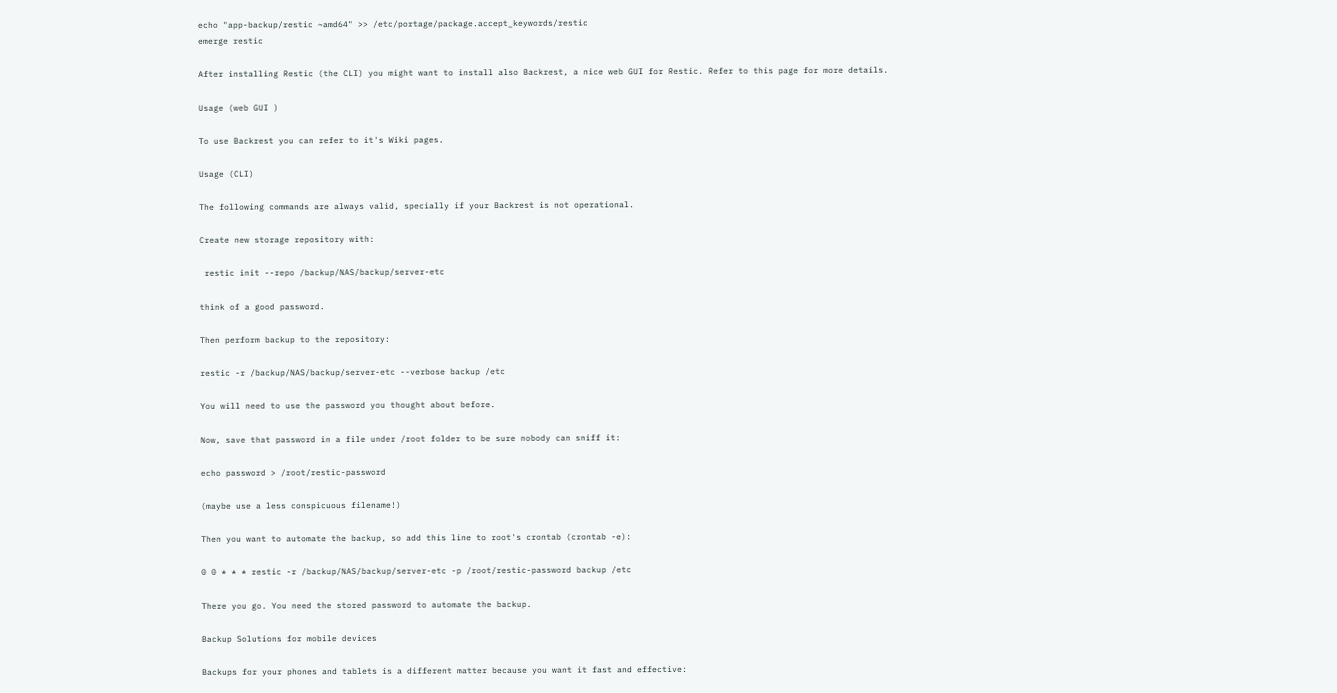echo "app-backup/restic ~amd64" >> /etc/portage/package.accept_keywords/restic
emerge restic

After installing Restic (the CLI) you might want to install also Backrest, a nice web GUI for Restic. Refer to this page for more details.

Usage (web GUI )

To use Backrest you can refer to it's Wiki pages.

Usage (CLI)

The following commands are always valid, specially if your Backrest is not operational.

Create new storage repository with:

 restic init --repo /backup/NAS/backup/server-etc

think of a good password.

Then perform backup to the repository:

restic -r /backup/NAS/backup/server-etc --verbose backup /etc

You will need to use the password you thought about before.

Now, save that password in a file under /root folder to be sure nobody can sniff it:

echo password > /root/restic-password

(maybe use a less conspicuous filename!)

Then you want to automate the backup, so add this line to root's crontab (crontab -e):

0 0 * * * restic -r /backup/NAS/backup/server-etc -p /root/restic-password backup /etc

There you go. You need the stored password to automate the backup.

Backup Solutions for mobile devices

Backups for your phones and tablets is a different matter because you want it fast and effective: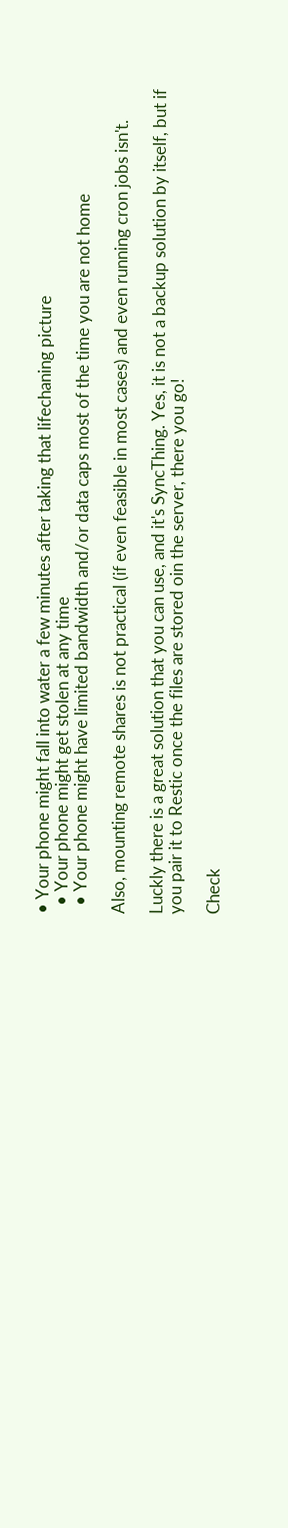• Your phone might fall into water a few minutes after taking that lifechaning picture
  • Your phone might get stolen at any time
  • Your phone might have limited bandwidth and/or data caps most of the time you are not home

Also, mounting remote shares is not practical (if even feasible in most cases) and even running cron jobs isn't.

Luckly there is a great solution that you can use, and it's SyncThing. Yes, it is not a backup solution by itself, but if you pair it to Restic once the files are stored oin the server, there you go!

Check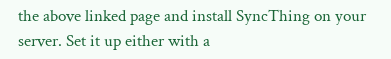the above linked page and install SyncThing on your server. Set it up either with a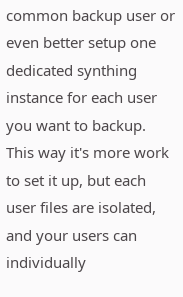common backup user or even better setup one dedicated synthing instance for each user you want to backup. This way it's more work to set it up, but each user files are isolated, and your users can individually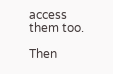access them too.

Then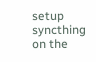setup syncthing on the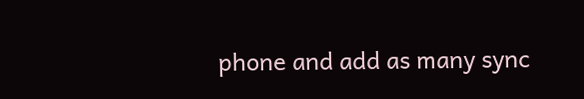phone and add as many sync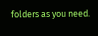folders as you need.